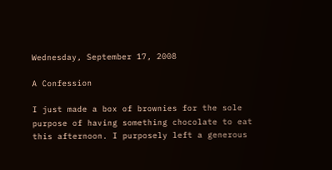Wednesday, September 17, 2008

A Confession

I just made a box of brownies for the sole purpose of having something chocolate to eat this afternoon. I purposely left a generous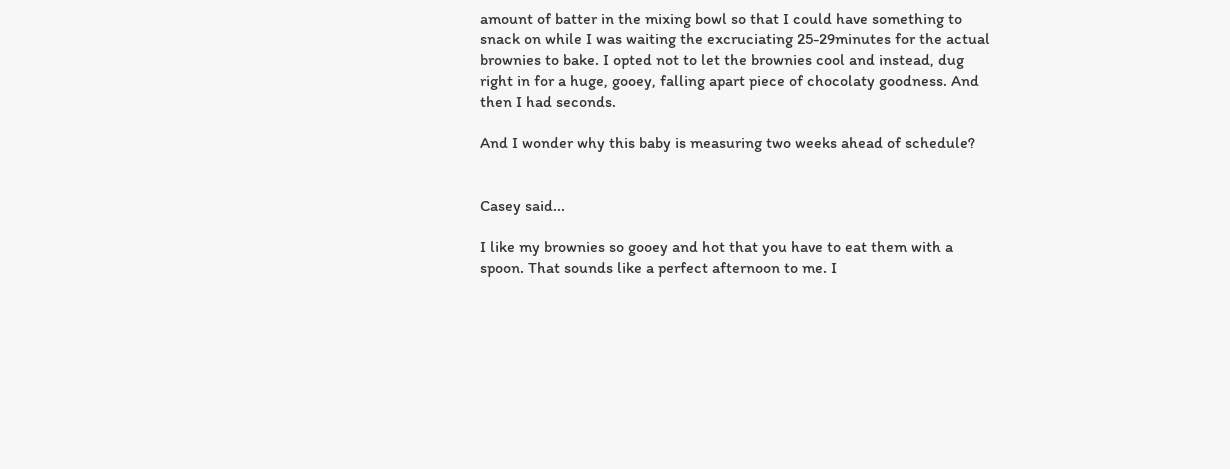amount of batter in the mixing bowl so that I could have something to snack on while I was waiting the excruciating 25-29minutes for the actual brownies to bake. I opted not to let the brownies cool and instead, dug right in for a huge, gooey, falling apart piece of chocolaty goodness. And then I had seconds.

And I wonder why this baby is measuring two weeks ahead of schedule?


Casey said...

I like my brownies so gooey and hot that you have to eat them with a spoon. That sounds like a perfect afternoon to me. I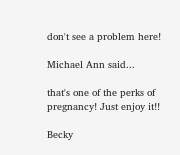don't see a problem here!

Michael Ann said...

that's one of the perks of pregnancy! Just enjoy it!!

Becky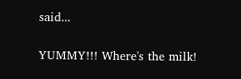said...

YUMMY!!! Where's the milk!